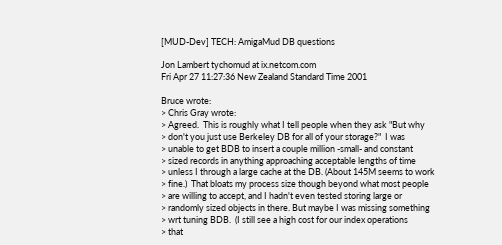[MUD-Dev] TECH: AmigaMud DB questions

Jon Lambert tychomud at ix.netcom.com
Fri Apr 27 11:27:36 New Zealand Standard Time 2001

Bruce wrote:
> Chris Gray wrote:
> Agreed.  This is roughly what I tell people when they ask "But why
> don't you just use Berkeley DB for all of your storage?"  I was
> unable to get BDB to insert a couple million -small- and constant
> sized records in anything approaching acceptable lengths of time
> unless I through a large cache at the DB. (About 145M seems to work
> fine.)  That bloats my process size though beyond what most people
> are willing to accept, and I hadn't even tested storing large or
> randomly sized objects in there. But maybe I was missing something
> wrt tuning BDB.  (I still see a high cost for our index operations
> that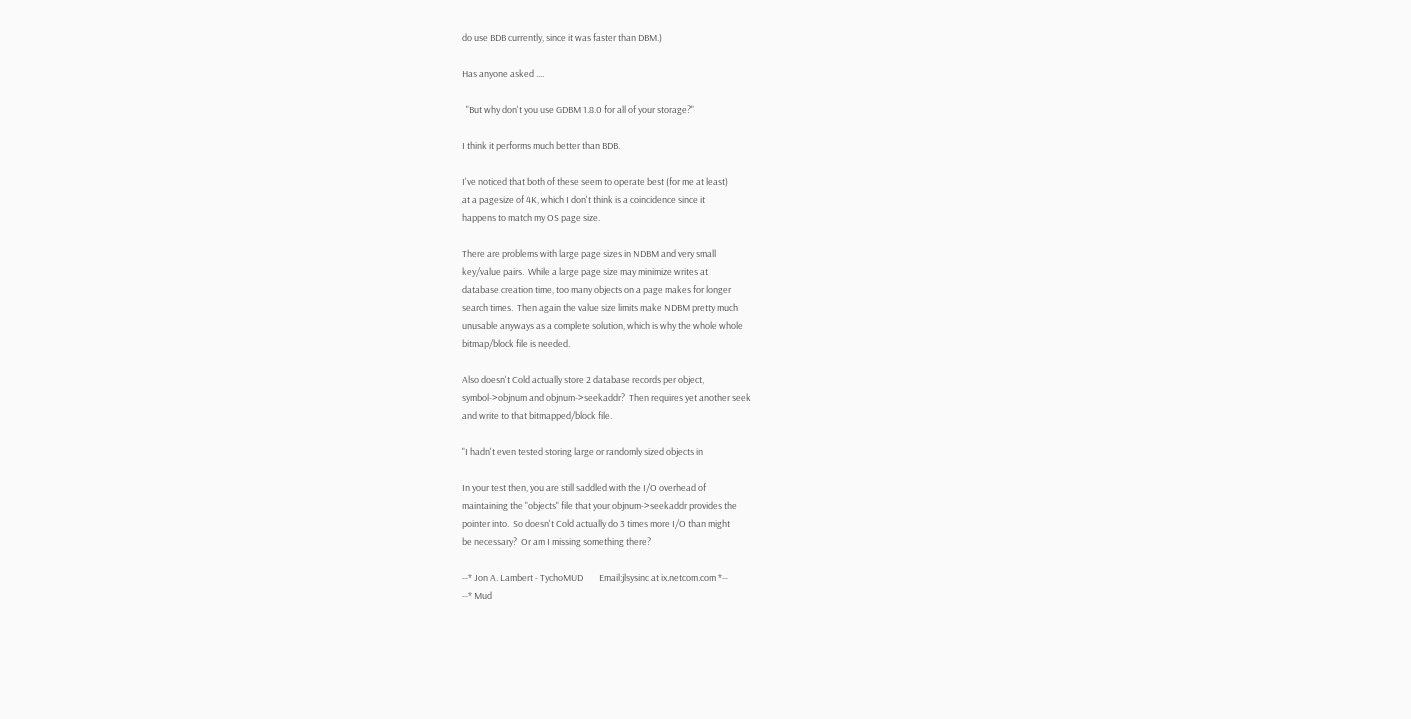do use BDB currently, since it was faster than DBM.)

Has anyone asked ....

  "But why don't you use GDBM 1.8.0 for all of your storage?"

I think it performs much better than BDB.

I've noticed that both of these seem to operate best (for me at least)
at a pagesize of 4K, which I don't think is a coincidence since it
happens to match my OS page size.

There are problems with large page sizes in NDBM and very small
key/value pairs.  While a large page size may minimize writes at
database creation time, too many objects on a page makes for longer
search times.  Then again the value size limits make NDBM pretty much
unusable anyways as a complete solution, which is why the whole whole
bitmap/block file is needed.

Also doesn't Cold actually store 2 database records per object,
symbol->objnum and objnum->seekaddr?  Then requires yet another seek
and write to that bitmapped/block file.

"I hadn't even tested storing large or randomly sized objects in

In your test then, you are still saddled with the I/O overhead of
maintaining the "objects" file that your objnum->seekaddr provides the
pointer into.  So doesn't Cold actually do 3 times more I/O than might
be necessary?  Or am I missing something there?

--* Jon A. Lambert - TychoMUD        Email:jlsysinc at ix.netcom.com *--
--* Mud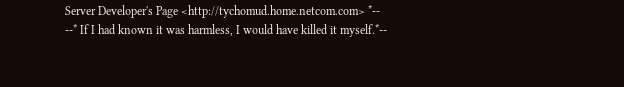Server Developer's Page <http://tychomud.home.netcom.com> *--
--* If I had known it was harmless, I would have killed it myself.*--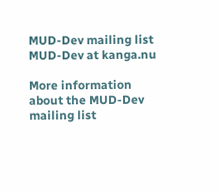MUD-Dev mailing list
MUD-Dev at kanga.nu

More information about the MUD-Dev mailing list